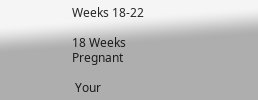Weeks 18-22

18 Weeks Pregnant

 Your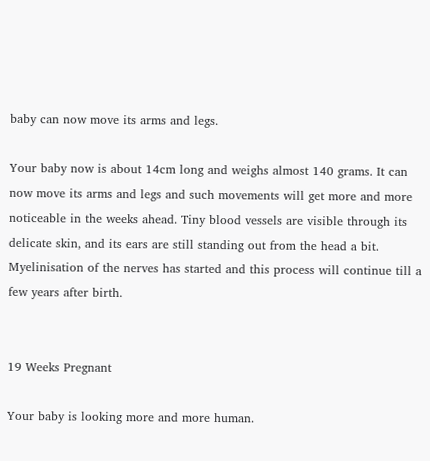baby can now move its arms and legs.

Your baby now is about 14cm long and weighs almost 140 grams. It can now move its arms and legs and such movements will get more and more noticeable in the weeks ahead. Tiny blood vessels are visible through its delicate skin, and its ears are still standing out from the head a bit. Myelinisation of the nerves has started and this process will continue till a few years after birth.


19 Weeks Pregnant

Your baby is looking more and more human.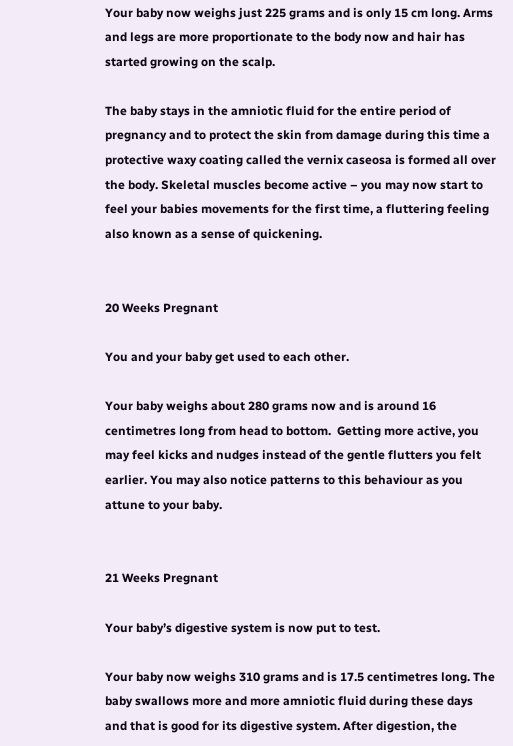Your baby now weighs just 225 grams and is only 15 cm long. Arms and legs are more proportionate to the body now and hair has started growing on the scalp.

The baby stays in the amniotic fluid for the entire period of pregnancy and to protect the skin from damage during this time a protective waxy coating called the vernix caseosa is formed all over the body. Skeletal muscles become active – you may now start to feel your babies movements for the first time, a fluttering feeling also known as a sense of quickening.


20 Weeks Pregnant

You and your baby get used to each other.

Your baby weighs about 280 grams now and is around 16 centimetres long from head to bottom.  Getting more active, you may feel kicks and nudges instead of the gentle flutters you felt earlier. You may also notice patterns to this behaviour as you attune to your baby.


21 Weeks Pregnant

Your baby’s digestive system is now put to test.

Your baby now weighs 310 grams and is 17.5 centimetres long. The baby swallows more and more amniotic fluid during these days and that is good for its digestive system. After digestion, the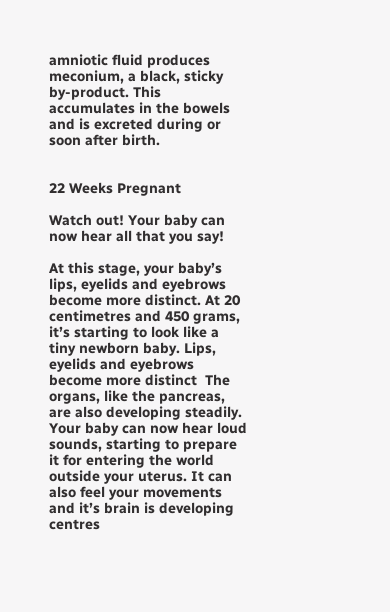amniotic fluid produces meconium, a black, sticky by-product. This accumulates in the bowels and is excreted during or soon after birth.


22 Weeks Pregnant

Watch out! Your baby can now hear all that you say!

At this stage, your baby’s lips, eyelids and eyebrows become more distinct. At 20 centimetres and 450 grams, it’s starting to look like a tiny newborn baby. Lips, eyelids and eyebrows become more distinct  The organs, like the pancreas, are also developing steadily. Your baby can now hear loud sounds, starting to prepare it for entering the world outside your uterus. It can also feel your movements and it’s brain is developing centres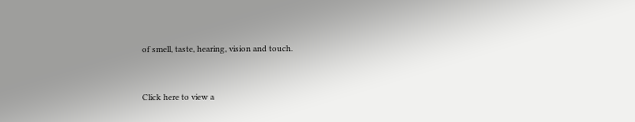of smell, taste, hearing, vision and touch.


Click here to view a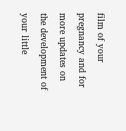film of your pregnancy and for more updates on the development of your little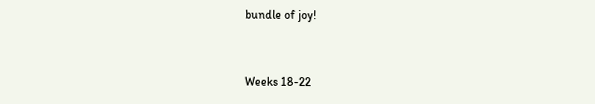bundle of joy!


Weeks 18-22